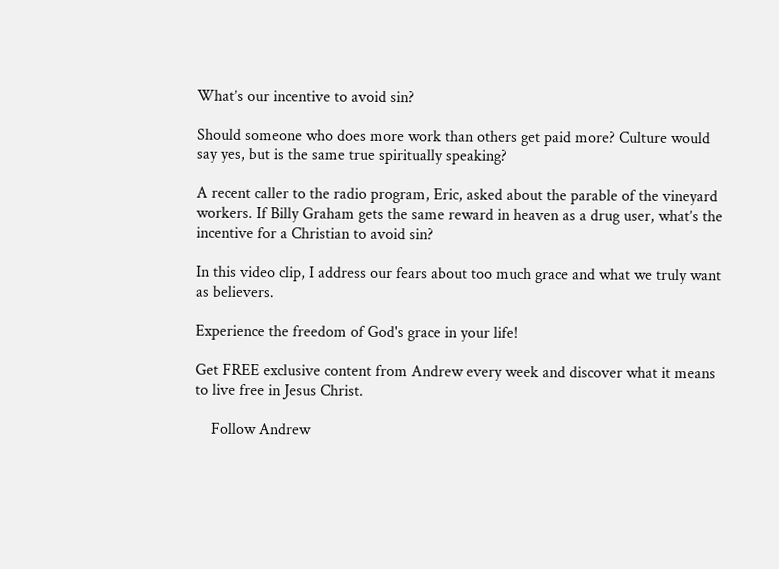What’s our incentive to avoid sin?

Should someone who does more work than others get paid more? Culture would say yes, but is the same true spiritually speaking?

A recent caller to the radio program, Eric, asked about the parable of the vineyard workers. If Billy Graham gets the same reward in heaven as a drug user, what’s the incentive for a Christian to avoid sin?

In this video clip, I address our fears about too much grace and what we truly want as believers.

Experience the freedom of God's grace in your life!

Get FREE exclusive content from Andrew every week and discover what it means to live free in Jesus Christ.

    Follow Andrew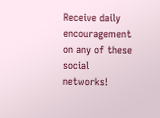Receive daily encouragement on any of these social networks!